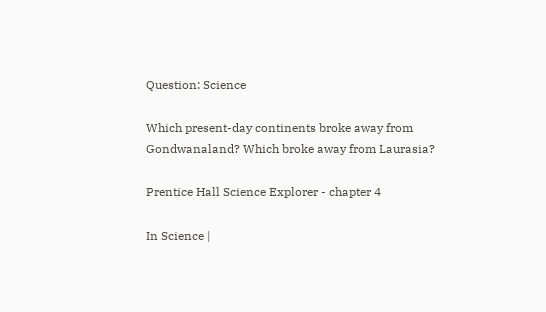Question: Science

Which present-day continents broke away from Gondwanaland? Which broke away from Laurasia?

Prentice Hall Science Explorer - chapter 4

In Science |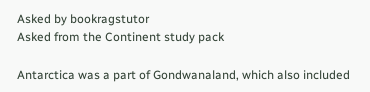Asked by bookragstutor
Asked from the Continent study pack

Antarctica was a part of Gondwanaland, which also included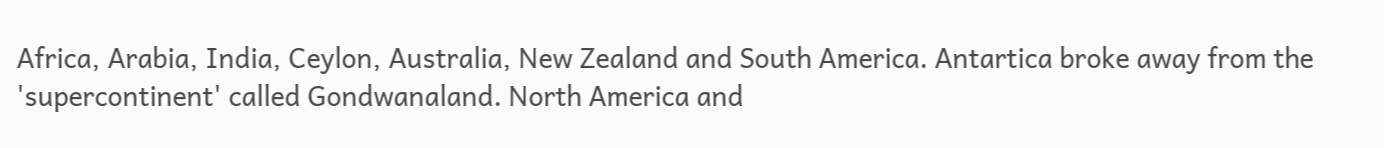Africa, Arabia, India, Ceylon, Australia, New Zealand and South America. Antartica broke away from the 'supercontinent' called Gondwanaland. North America and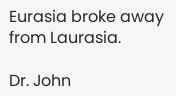Eurasia broke away from Laurasia.

Dr. John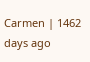Carmen | 1462 days ago